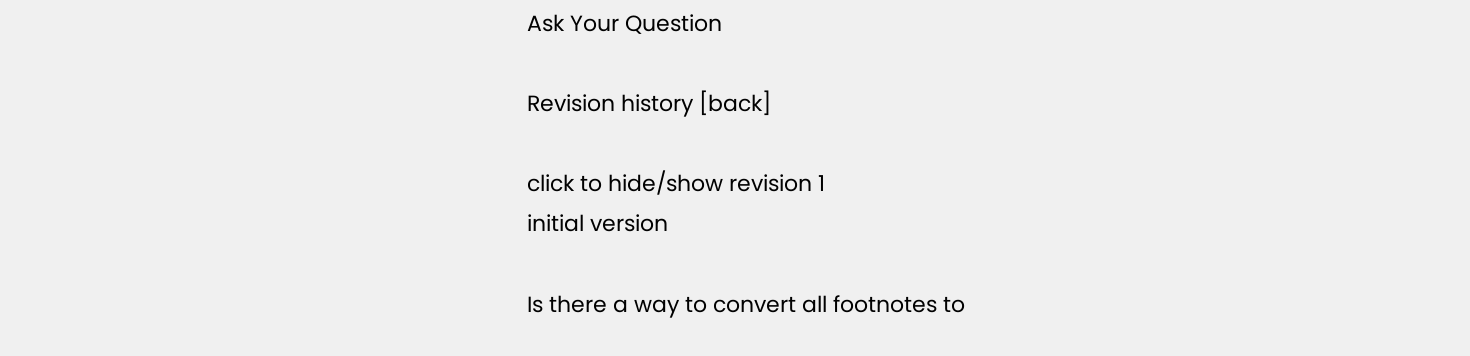Ask Your Question

Revision history [back]

click to hide/show revision 1
initial version

Is there a way to convert all footnotes to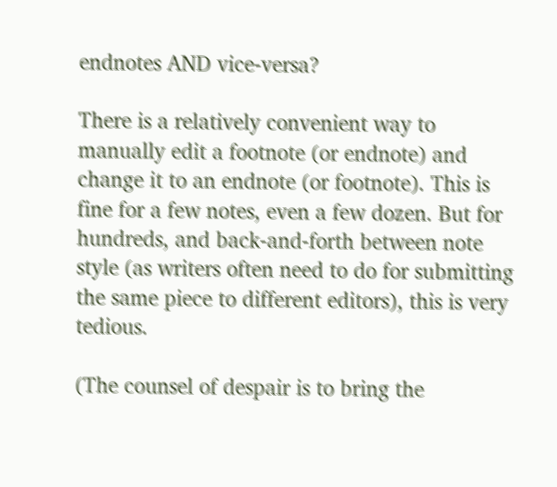endnotes AND vice-versa?

There is a relatively convenient way to manually edit a footnote (or endnote) and change it to an endnote (or footnote). This is fine for a few notes, even a few dozen. But for hundreds, and back-and-forth between note style (as writers often need to do for submitting the same piece to different editors), this is very tedious.

(The counsel of despair is to bring the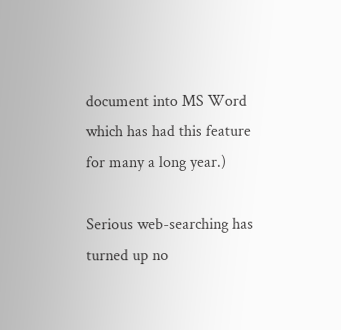document into MS Word which has had this feature for many a long year.)

Serious web-searching has turned up no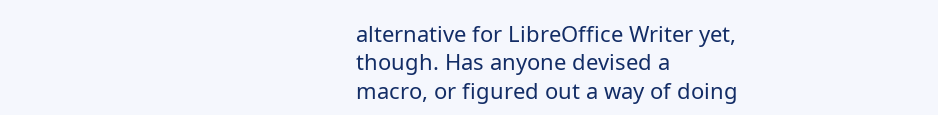alternative for LibreOffice Writer yet, though. Has anyone devised a macro, or figured out a way of doing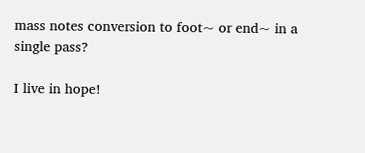mass notes conversion to foot~ or end~ in a single pass?

I live in hope!